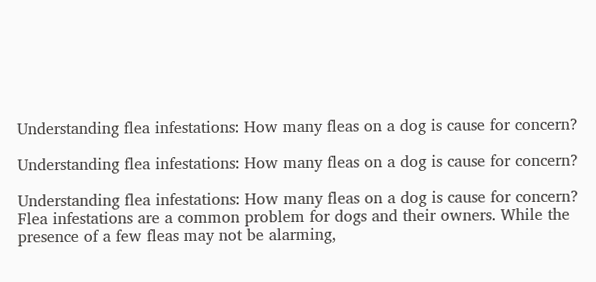Understanding flea infestations: How many fleas on a dog is cause for concern?

Understanding flea infestations: How many fleas on a dog is cause for concern?

Understanding flea infestations: How many fleas on a dog is cause for concern?
Flea infestations are a common problem for dogs and their owners. While the presence of a few fleas may not be alarming,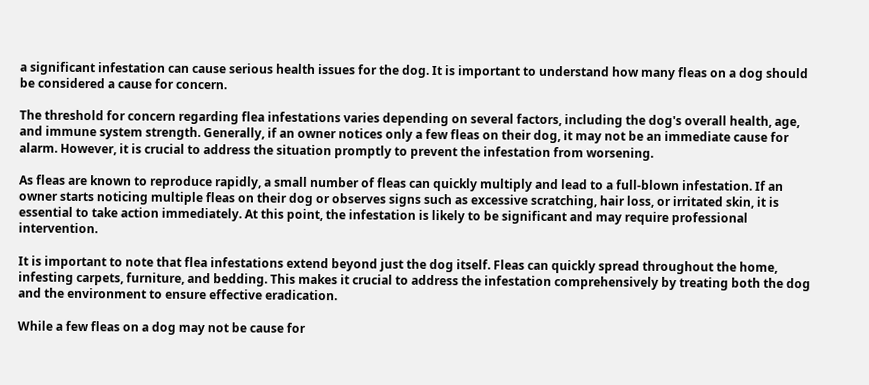a significant infestation can cause serious health issues for the dog. It is important to understand how many fleas on a dog should be considered a cause for concern.

The threshold for concern regarding flea infestations varies depending on several factors, including the dog's overall health, age, and immune system strength. Generally, if an owner notices only a few fleas on their dog, it may not be an immediate cause for alarm. However, it is crucial to address the situation promptly to prevent the infestation from worsening.

As fleas are known to reproduce rapidly, a small number of fleas can quickly multiply and lead to a full-blown infestation. If an owner starts noticing multiple fleas on their dog or observes signs such as excessive scratching, hair loss, or irritated skin, it is essential to take action immediately. At this point, the infestation is likely to be significant and may require professional intervention.

It is important to note that flea infestations extend beyond just the dog itself. Fleas can quickly spread throughout the home, infesting carpets, furniture, and bedding. This makes it crucial to address the infestation comprehensively by treating both the dog and the environment to ensure effective eradication.

While a few fleas on a dog may not be cause for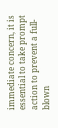immediate concern, it is essential to take prompt action to prevent a full-blown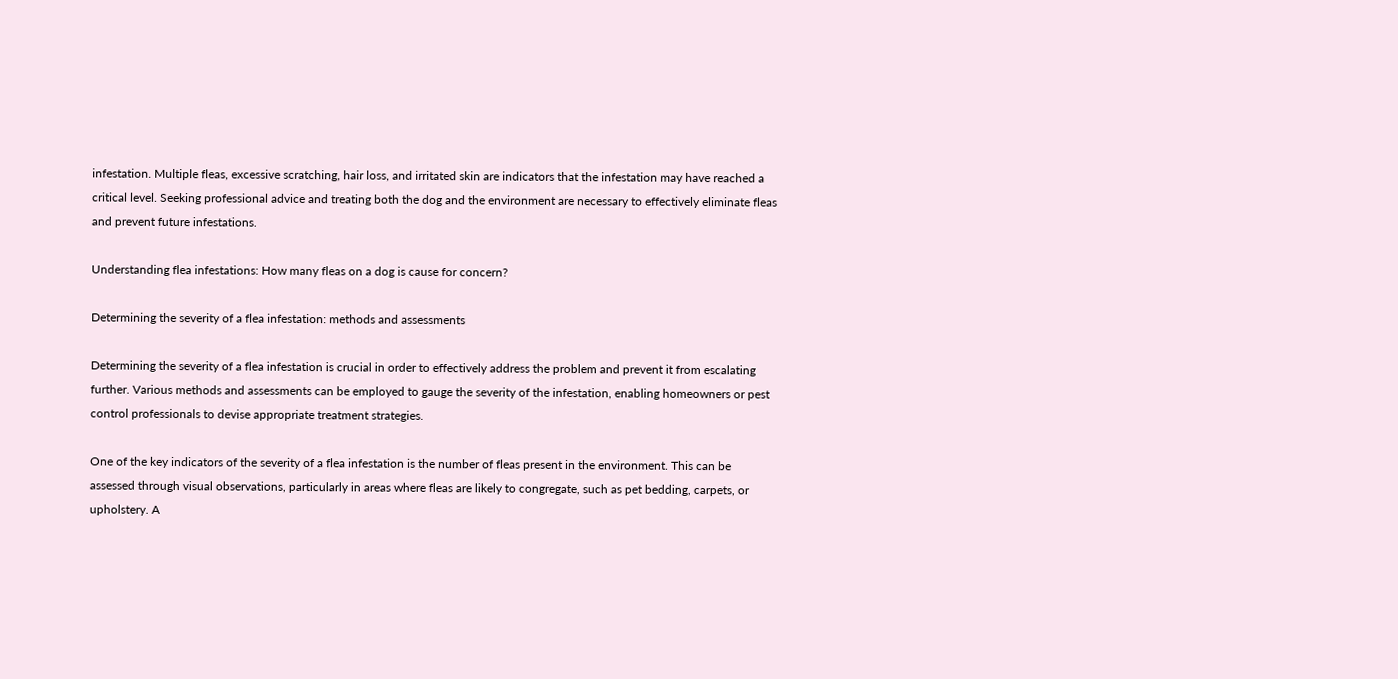infestation. Multiple fleas, excessive scratching, hair loss, and irritated skin are indicators that the infestation may have reached a critical level. Seeking professional advice and treating both the dog and the environment are necessary to effectively eliminate fleas and prevent future infestations.

Understanding flea infestations: How many fleas on a dog is cause for concern?

Determining the severity of a flea infestation: methods and assessments

Determining the severity of a flea infestation is crucial in order to effectively address the problem and prevent it from escalating further. Various methods and assessments can be employed to gauge the severity of the infestation, enabling homeowners or pest control professionals to devise appropriate treatment strategies.

One of the key indicators of the severity of a flea infestation is the number of fleas present in the environment. This can be assessed through visual observations, particularly in areas where fleas are likely to congregate, such as pet bedding, carpets, or upholstery. A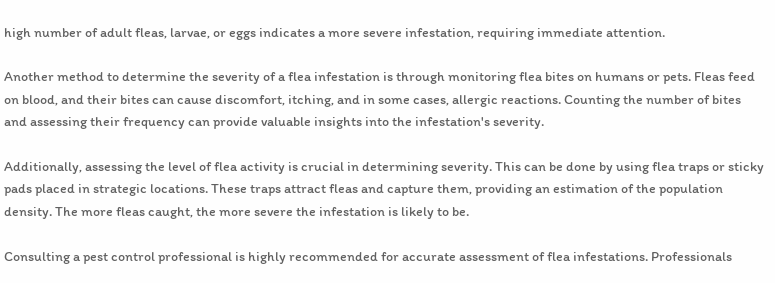high number of adult fleas, larvae, or eggs indicates a more severe infestation, requiring immediate attention.

Another method to determine the severity of a flea infestation is through monitoring flea bites on humans or pets. Fleas feed on blood, and their bites can cause discomfort, itching, and in some cases, allergic reactions. Counting the number of bites and assessing their frequency can provide valuable insights into the infestation's severity.

Additionally, assessing the level of flea activity is crucial in determining severity. This can be done by using flea traps or sticky pads placed in strategic locations. These traps attract fleas and capture them, providing an estimation of the population density. The more fleas caught, the more severe the infestation is likely to be.

Consulting a pest control professional is highly recommended for accurate assessment of flea infestations. Professionals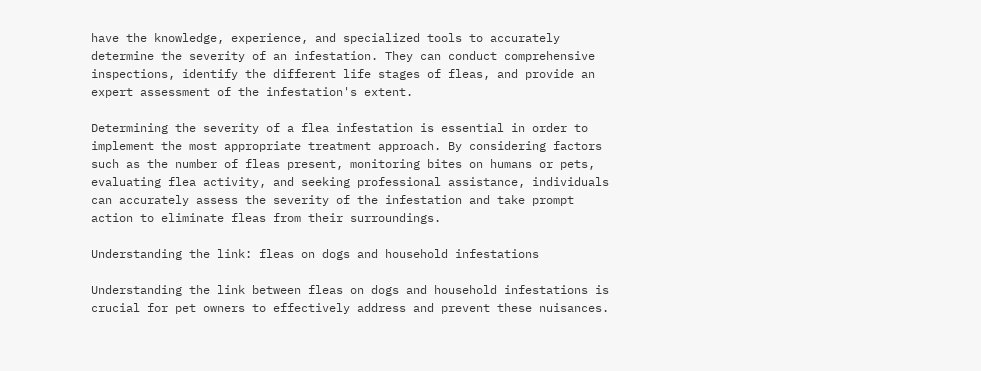have the knowledge, experience, and specialized tools to accurately determine the severity of an infestation. They can conduct comprehensive inspections, identify the different life stages of fleas, and provide an expert assessment of the infestation's extent.

Determining the severity of a flea infestation is essential in order to implement the most appropriate treatment approach. By considering factors such as the number of fleas present, monitoring bites on humans or pets, evaluating flea activity, and seeking professional assistance, individuals can accurately assess the severity of the infestation and take prompt action to eliminate fleas from their surroundings.

Understanding the link: fleas on dogs and household infestations

Understanding the link between fleas on dogs and household infestations is crucial for pet owners to effectively address and prevent these nuisances.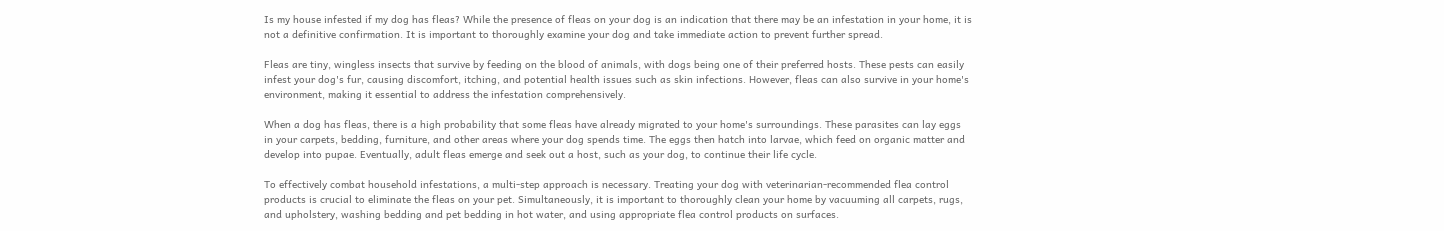Is my house infested if my dog has fleas? While the presence of fleas on your dog is an indication that there may be an infestation in your home, it is not a definitive confirmation. It is important to thoroughly examine your dog and take immediate action to prevent further spread.

Fleas are tiny, wingless insects that survive by feeding on the blood of animals, with dogs being one of their preferred hosts. These pests can easily infest your dog's fur, causing discomfort, itching, and potential health issues such as skin infections. However, fleas can also survive in your home's environment, making it essential to address the infestation comprehensively.

When a dog has fleas, there is a high probability that some fleas have already migrated to your home's surroundings. These parasites can lay eggs in your carpets, bedding, furniture, and other areas where your dog spends time. The eggs then hatch into larvae, which feed on organic matter and develop into pupae. Eventually, adult fleas emerge and seek out a host, such as your dog, to continue their life cycle.

To effectively combat household infestations, a multi-step approach is necessary. Treating your dog with veterinarian-recommended flea control products is crucial to eliminate the fleas on your pet. Simultaneously, it is important to thoroughly clean your home by vacuuming all carpets, rugs, and upholstery, washing bedding and pet bedding in hot water, and using appropriate flea control products on surfaces.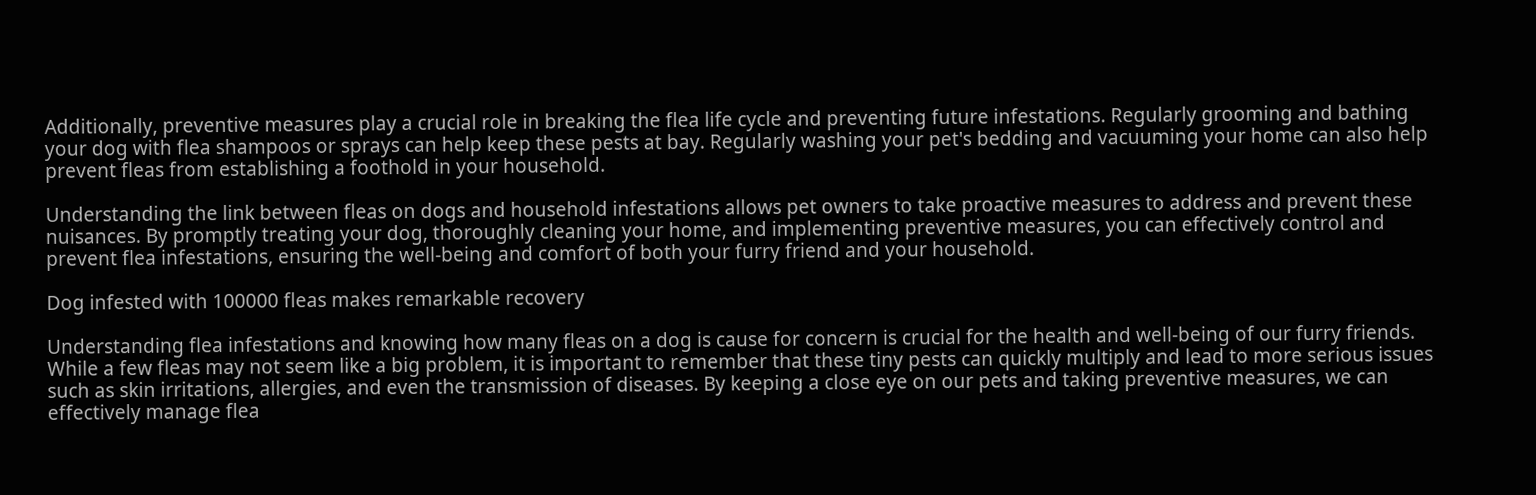Additionally, preventive measures play a crucial role in breaking the flea life cycle and preventing future infestations. Regularly grooming and bathing your dog with flea shampoos or sprays can help keep these pests at bay. Regularly washing your pet's bedding and vacuuming your home can also help prevent fleas from establishing a foothold in your household.

Understanding the link between fleas on dogs and household infestations allows pet owners to take proactive measures to address and prevent these nuisances. By promptly treating your dog, thoroughly cleaning your home, and implementing preventive measures, you can effectively control and prevent flea infestations, ensuring the well-being and comfort of both your furry friend and your household.

Dog infested with 100000 fleas makes remarkable recovery

Understanding flea infestations and knowing how many fleas on a dog is cause for concern is crucial for the health and well-being of our furry friends. While a few fleas may not seem like a big problem, it is important to remember that these tiny pests can quickly multiply and lead to more serious issues such as skin irritations, allergies, and even the transmission of diseases. By keeping a close eye on our pets and taking preventive measures, we can effectively manage flea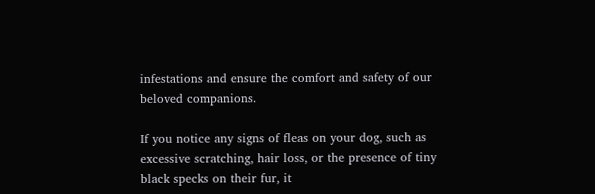infestations and ensure the comfort and safety of our beloved companions.

If you notice any signs of fleas on your dog, such as excessive scratching, hair loss, or the presence of tiny black specks on their fur, it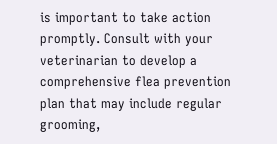is important to take action promptly. Consult with your veterinarian to develop a comprehensive flea prevention plan that may include regular grooming,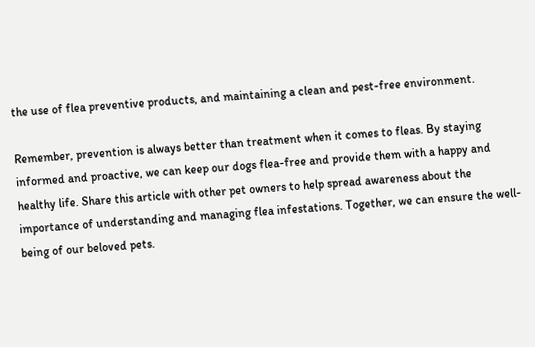the use of flea preventive products, and maintaining a clean and pest-free environment.

Remember, prevention is always better than treatment when it comes to fleas. By staying informed and proactive, we can keep our dogs flea-free and provide them with a happy and healthy life. Share this article with other pet owners to help spread awareness about the importance of understanding and managing flea infestations. Together, we can ensure the well-being of our beloved pets.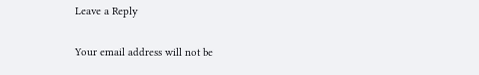Leave a Reply

Your email address will not be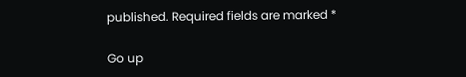published. Required fields are marked *

Go up